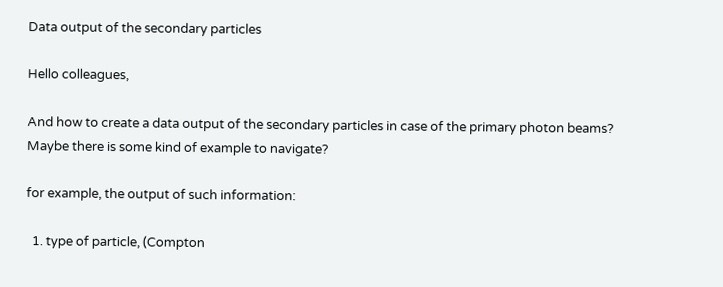Data output of the secondary particles

Hello colleagues,

And how to create a data output of the secondary particles in case of the primary photon beams?
Maybe there is some kind of example to navigate?

for example, the output of such information:

  1. type of particle, (Compton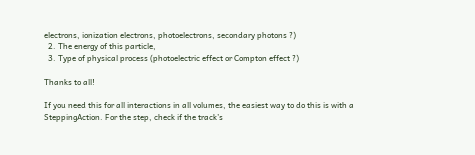electrons, ionization electrons, photoelectrons, secondary photons ?)
  2. The energy of this particle,
  3. Type of physical process (photoelectric effect or Compton effect ?)

Thanks to all!

If you need this for all interactions in all volumes, the easiest way to do this is with a SteppingAction. For the step, check if the track’s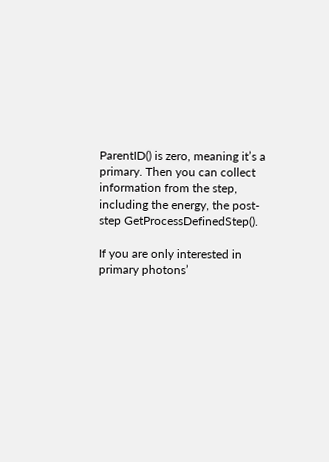ParentID() is zero, meaning it’s a primary. Then you can collect information from the step, including the energy, the post-step GetProcessDefinedStep().

If you are only interested in primary photons’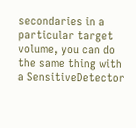secondaries in a particular target volume, you can do the same thing with a SensitiveDetector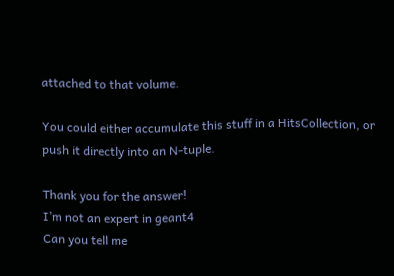attached to that volume.

You could either accumulate this stuff in a HitsCollection, or push it directly into an N-tuple.

Thank you for the answer!
I’m not an expert in geant4
Can you tell me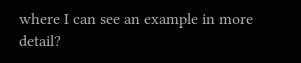where I can see an example in more detail?